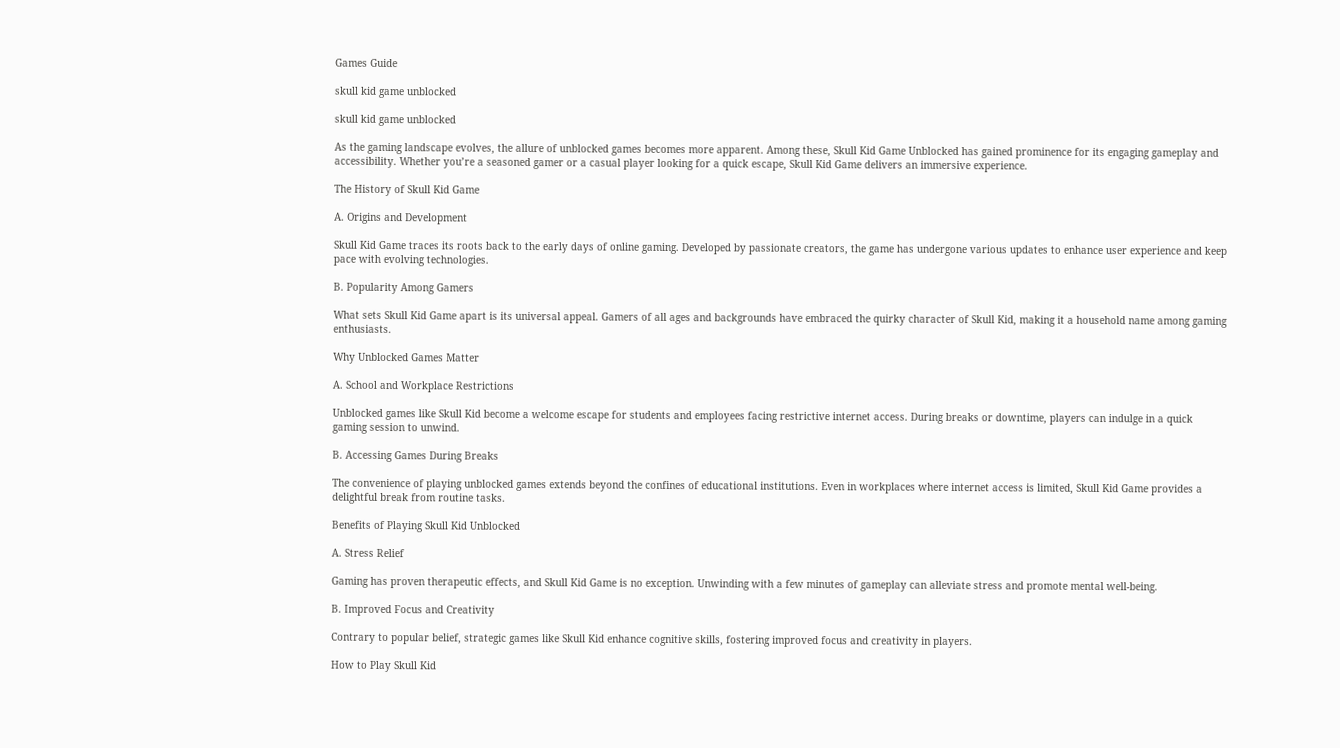Games Guide

skull kid game unblocked

skull kid game unblocked

As the gaming landscape evolves, the allure of unblocked games becomes more apparent. Among these, Skull Kid Game Unblocked has gained prominence for its engaging gameplay and accessibility. Whether you’re a seasoned gamer or a casual player looking for a quick escape, Skull Kid Game delivers an immersive experience.

The History of Skull Kid Game

A. Origins and Development

Skull Kid Game traces its roots back to the early days of online gaming. Developed by passionate creators, the game has undergone various updates to enhance user experience and keep pace with evolving technologies.

B. Popularity Among Gamers

What sets Skull Kid Game apart is its universal appeal. Gamers of all ages and backgrounds have embraced the quirky character of Skull Kid, making it a household name among gaming enthusiasts.

Why Unblocked Games Matter

A. School and Workplace Restrictions

Unblocked games like Skull Kid become a welcome escape for students and employees facing restrictive internet access. During breaks or downtime, players can indulge in a quick gaming session to unwind.

B. Accessing Games During Breaks

The convenience of playing unblocked games extends beyond the confines of educational institutions. Even in workplaces where internet access is limited, Skull Kid Game provides a delightful break from routine tasks.

Benefits of Playing Skull Kid Unblocked

A. Stress Relief

Gaming has proven therapeutic effects, and Skull Kid Game is no exception. Unwinding with a few minutes of gameplay can alleviate stress and promote mental well-being.

B. Improved Focus and Creativity

Contrary to popular belief, strategic games like Skull Kid enhance cognitive skills, fostering improved focus and creativity in players.

How to Play Skull Kid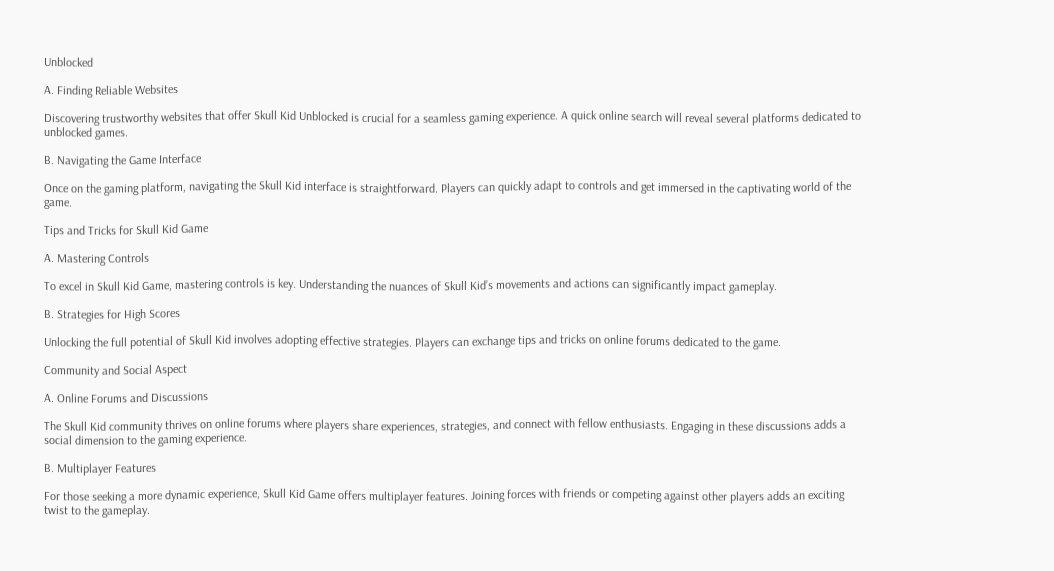Unblocked

A. Finding Reliable Websites

Discovering trustworthy websites that offer Skull Kid Unblocked is crucial for a seamless gaming experience. A quick online search will reveal several platforms dedicated to unblocked games.

B. Navigating the Game Interface

Once on the gaming platform, navigating the Skull Kid interface is straightforward. Players can quickly adapt to controls and get immersed in the captivating world of the game.

Tips and Tricks for Skull Kid Game

A. Mastering Controls

To excel in Skull Kid Game, mastering controls is key. Understanding the nuances of Skull Kid’s movements and actions can significantly impact gameplay.

B. Strategies for High Scores

Unlocking the full potential of Skull Kid involves adopting effective strategies. Players can exchange tips and tricks on online forums dedicated to the game.

Community and Social Aspect

A. Online Forums and Discussions

The Skull Kid community thrives on online forums where players share experiences, strategies, and connect with fellow enthusiasts. Engaging in these discussions adds a social dimension to the gaming experience.

B. Multiplayer Features

For those seeking a more dynamic experience, Skull Kid Game offers multiplayer features. Joining forces with friends or competing against other players adds an exciting twist to the gameplay.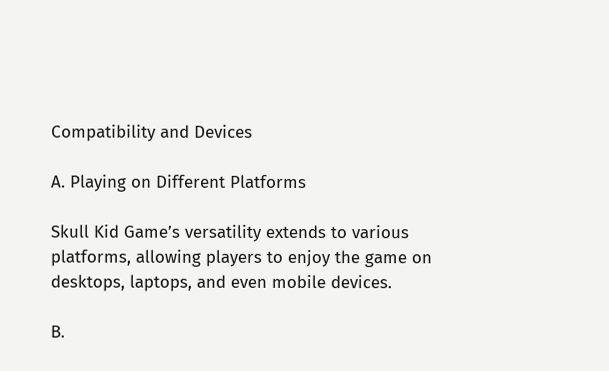Compatibility and Devices

A. Playing on Different Platforms

Skull Kid Game’s versatility extends to various platforms, allowing players to enjoy the game on desktops, laptops, and even mobile devices.

B.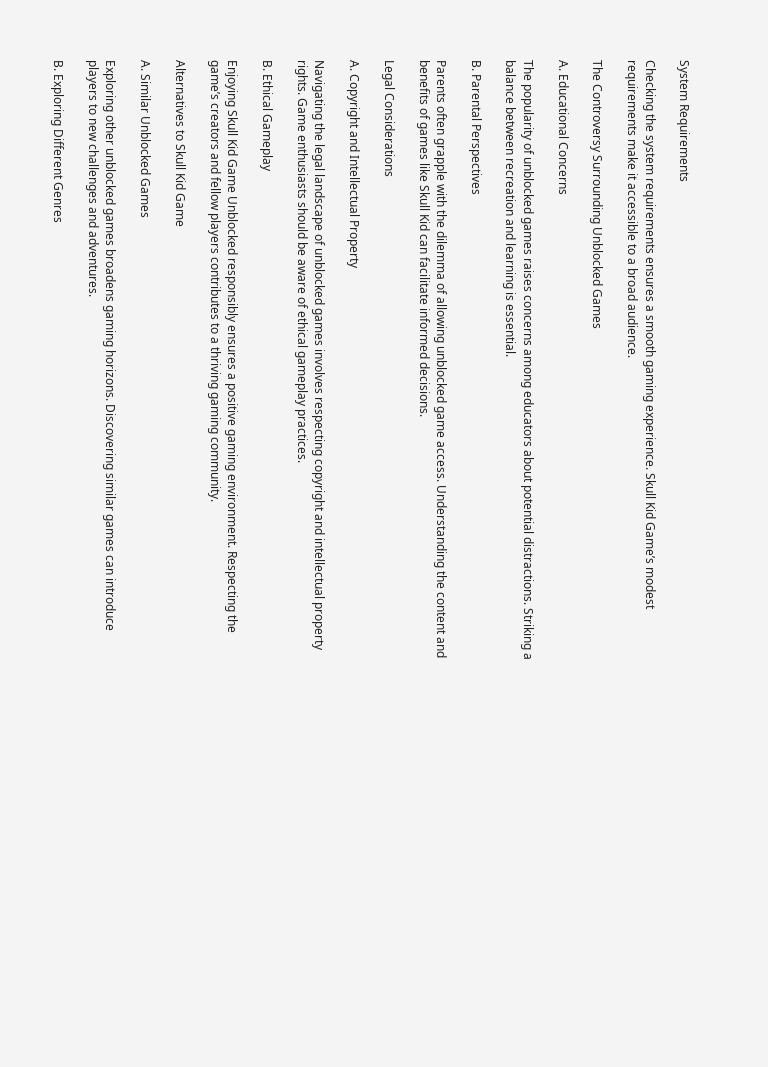System Requirements

Checking the system requirements ensures a smooth gaming experience. Skull Kid Game’s modest requirements make it accessible to a broad audience.

The Controversy Surrounding Unblocked Games

A. Educational Concerns

The popularity of unblocked games raises concerns among educators about potential distractions. Striking a balance between recreation and learning is essential.

B. Parental Perspectives

Parents often grapple with the dilemma of allowing unblocked game access. Understanding the content and benefits of games like Skull Kid can facilitate informed decisions.

Legal Considerations

A. Copyright and Intellectual Property

Navigating the legal landscape of unblocked games involves respecting copyright and intellectual property rights. Game enthusiasts should be aware of ethical gameplay practices.

B. Ethical Gameplay

Enjoying Skull Kid Game Unblocked responsibly ensures a positive gaming environment. Respecting the game’s creators and fellow players contributes to a thriving gaming community.

Alternatives to Skull Kid Game

A. Similar Unblocked Games

Exploring other unblocked games broadens gaming horizons. Discovering similar games can introduce players to new challenges and adventures.

B. Exploring Different Genres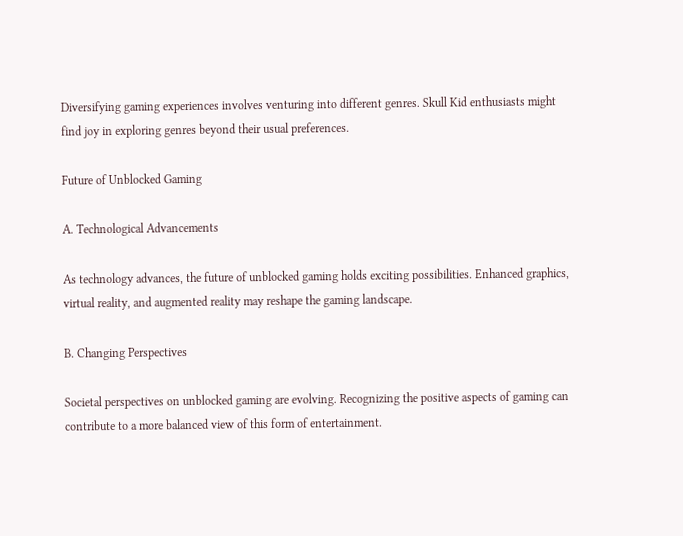Diversifying gaming experiences involves venturing into different genres. Skull Kid enthusiasts might find joy in exploring genres beyond their usual preferences.

Future of Unblocked Gaming

A. Technological Advancements

As technology advances, the future of unblocked gaming holds exciting possibilities. Enhanced graphics, virtual reality, and augmented reality may reshape the gaming landscape.

B. Changing Perspectives

Societal perspectives on unblocked gaming are evolving. Recognizing the positive aspects of gaming can contribute to a more balanced view of this form of entertainment.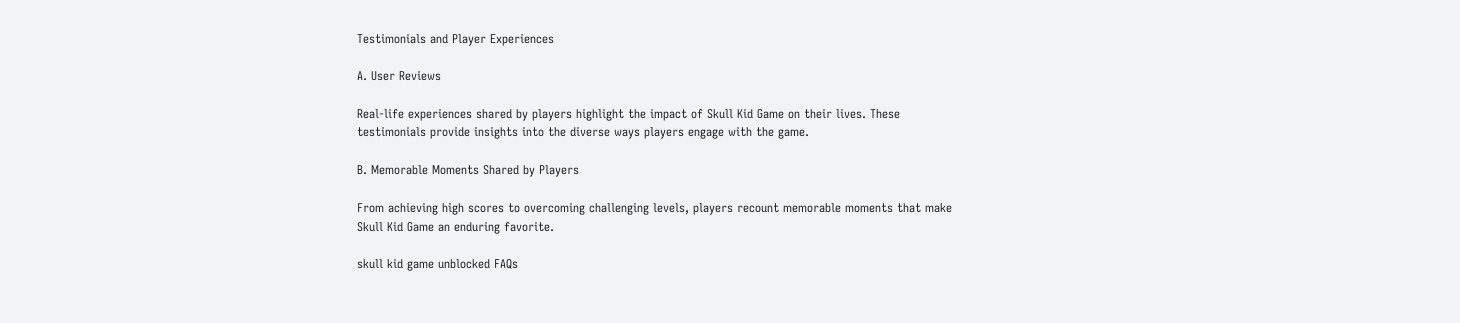Testimonials and Player Experiences

A. User Reviews

Real-life experiences shared by players highlight the impact of Skull Kid Game on their lives. These testimonials provide insights into the diverse ways players engage with the game.

B. Memorable Moments Shared by Players

From achieving high scores to overcoming challenging levels, players recount memorable moments that make Skull Kid Game an enduring favorite.

skull kid game unblocked FAQs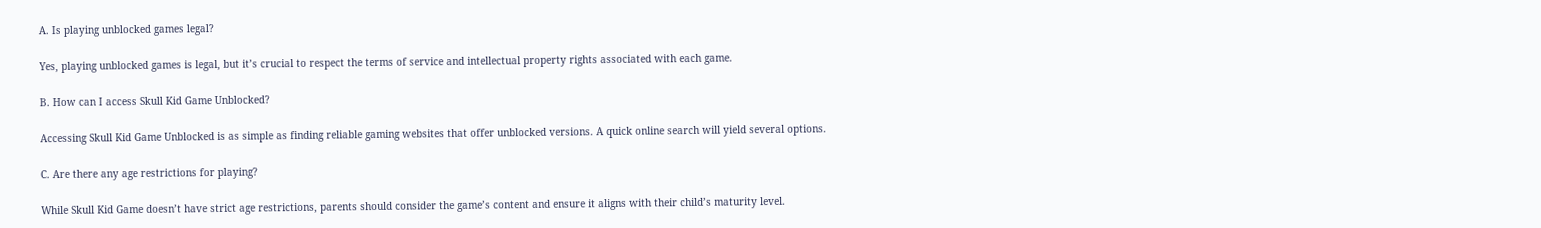A. Is playing unblocked games legal?

Yes, playing unblocked games is legal, but it’s crucial to respect the terms of service and intellectual property rights associated with each game.

B. How can I access Skull Kid Game Unblocked?

Accessing Skull Kid Game Unblocked is as simple as finding reliable gaming websites that offer unblocked versions. A quick online search will yield several options.

C. Are there any age restrictions for playing?

While Skull Kid Game doesn’t have strict age restrictions, parents should consider the game’s content and ensure it aligns with their child’s maturity level.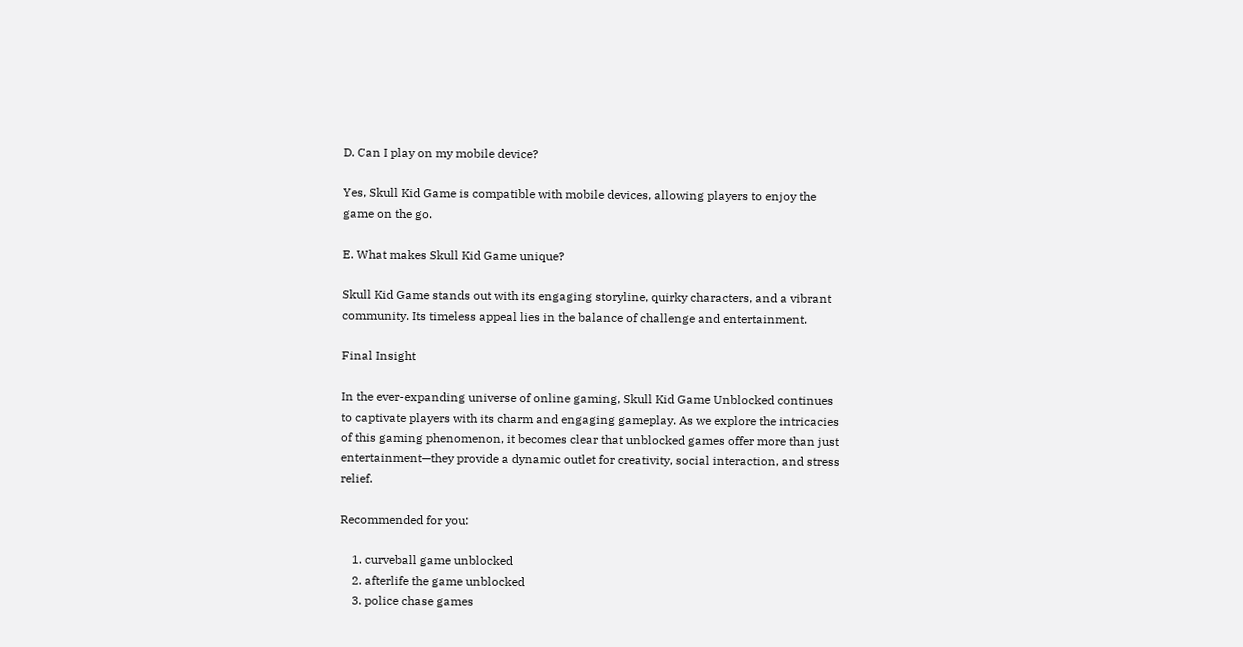D. Can I play on my mobile device?

Yes, Skull Kid Game is compatible with mobile devices, allowing players to enjoy the game on the go.

E. What makes Skull Kid Game unique?

Skull Kid Game stands out with its engaging storyline, quirky characters, and a vibrant community. Its timeless appeal lies in the balance of challenge and entertainment.

Final Insight

In the ever-expanding universe of online gaming, Skull Kid Game Unblocked continues to captivate players with its charm and engaging gameplay. As we explore the intricacies of this gaming phenomenon, it becomes clear that unblocked games offer more than just entertainment—they provide a dynamic outlet for creativity, social interaction, and stress relief.

Recommended for you:

    1. curveball game unblocked
    2. afterlife the game unblocked
    3. police chase games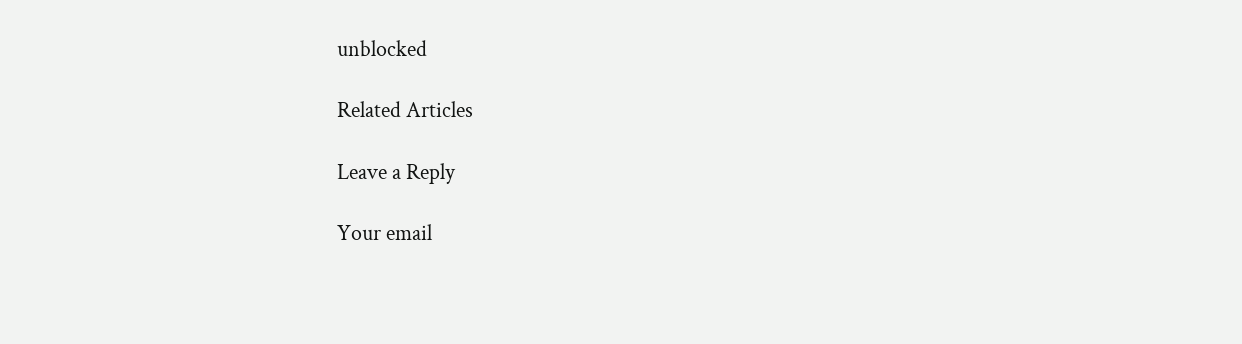unblocked

Related Articles

Leave a Reply

Your email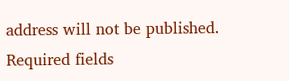address will not be published. Required fields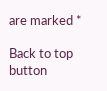are marked *

Back to top button